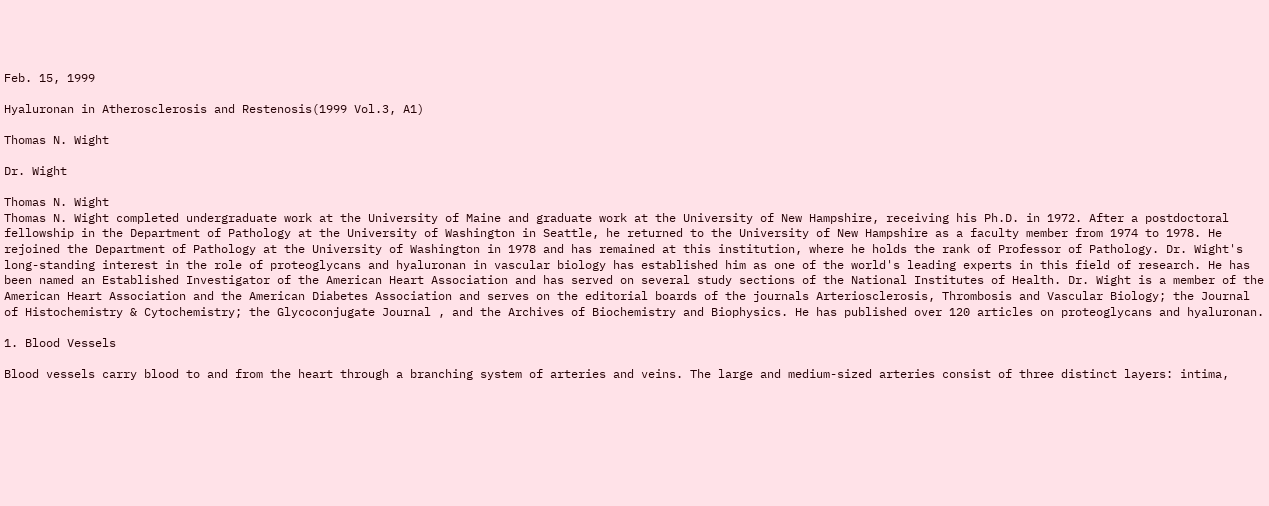Feb. 15, 1999

Hyaluronan in Atherosclerosis and Restenosis(1999 Vol.3, A1)

Thomas N. Wight

Dr. Wight

Thomas N. Wight
Thomas N. Wight completed undergraduate work at the University of Maine and graduate work at the University of New Hampshire, receiving his Ph.D. in 1972. After a postdoctoral fellowship in the Department of Pathology at the University of Washington in Seattle, he returned to the University of New Hampshire as a faculty member from 1974 to 1978. He rejoined the Department of Pathology at the University of Washington in 1978 and has remained at this institution, where he holds the rank of Professor of Pathology. Dr. Wight's long-standing interest in the role of proteoglycans and hyaluronan in vascular biology has established him as one of the world's leading experts in this field of research. He has been named an Established Investigator of the American Heart Association and has served on several study sections of the National Institutes of Health. Dr. Wight is a member of the American Heart Association and the American Diabetes Association and serves on the editorial boards of the journals Arteriosclerosis, Thrombosis and Vascular Biology; the Journal of Histochemistry & Cytochemistry; the Glycoconjugate Journal , and the Archives of Biochemistry and Biophysics. He has published over 120 articles on proteoglycans and hyaluronan.

1. Blood Vessels

Blood vessels carry blood to and from the heart through a branching system of arteries and veins. The large and medium-sized arteries consist of three distinct layers: intima,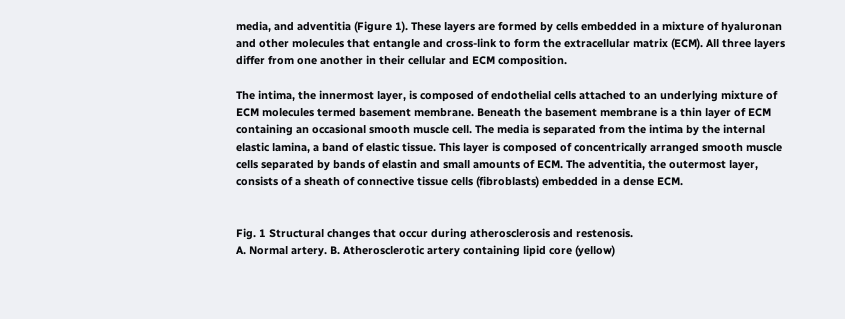media, and adventitia (Figure 1). These layers are formed by cells embedded in a mixture of hyaluronan and other molecules that entangle and cross-link to form the extracellular matrix (ECM). All three layers differ from one another in their cellular and ECM composition.

The intima, the innermost layer, is composed of endothelial cells attached to an underlying mixture of ECM molecules termed basement membrane. Beneath the basement membrane is a thin layer of ECM containing an occasional smooth muscle cell. The media is separated from the intima by the internal elastic lamina, a band of elastic tissue. This layer is composed of concentrically arranged smooth muscle cells separated by bands of elastin and small amounts of ECM. The adventitia, the outermost layer, consists of a sheath of connective tissue cells (fibroblasts) embedded in a dense ECM.


Fig. 1 Structural changes that occur during atherosclerosis and restenosis.
A. Normal artery. B. Atherosclerotic artery containing lipid core (yellow)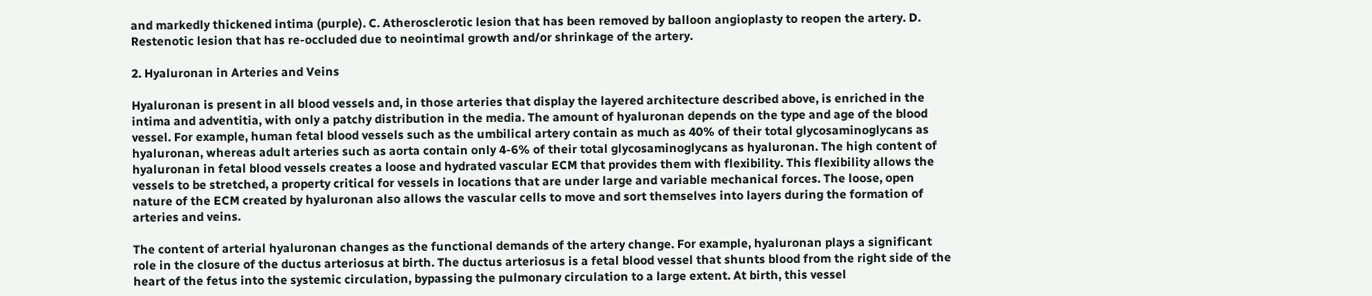and markedly thickened intima (purple). C. Atherosclerotic lesion that has been removed by balloon angioplasty to reopen the artery. D. Restenotic lesion that has re-occluded due to neointimal growth and/or shrinkage of the artery.

2. Hyaluronan in Arteries and Veins

Hyaluronan is present in all blood vessels and, in those arteries that display the layered architecture described above, is enriched in the intima and adventitia, with only a patchy distribution in the media. The amount of hyaluronan depends on the type and age of the blood vessel. For example, human fetal blood vessels such as the umbilical artery contain as much as 40% of their total glycosaminoglycans as hyaluronan, whereas adult arteries such as aorta contain only 4-6% of their total glycosaminoglycans as hyaluronan. The high content of hyaluronan in fetal blood vessels creates a loose and hydrated vascular ECM that provides them with flexibility. This flexibility allows the vessels to be stretched, a property critical for vessels in locations that are under large and variable mechanical forces. The loose, open nature of the ECM created by hyaluronan also allows the vascular cells to move and sort themselves into layers during the formation of arteries and veins.

The content of arterial hyaluronan changes as the functional demands of the artery change. For example, hyaluronan plays a significant role in the closure of the ductus arteriosus at birth. The ductus arteriosus is a fetal blood vessel that shunts blood from the right side of the heart of the fetus into the systemic circulation, bypassing the pulmonary circulation to a large extent. At birth, this vessel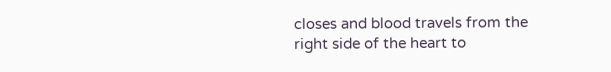closes and blood travels from the right side of the heart to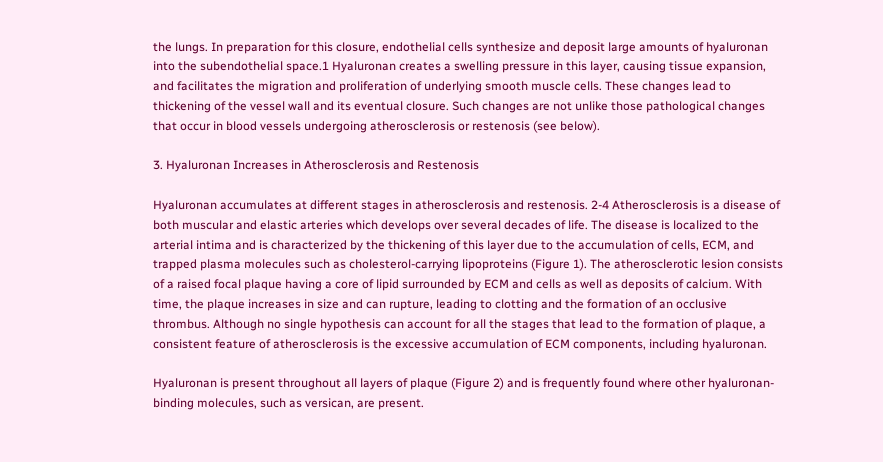the lungs. In preparation for this closure, endothelial cells synthesize and deposit large amounts of hyaluronan into the subendothelial space.1 Hyaluronan creates a swelling pressure in this layer, causing tissue expansion, and facilitates the migration and proliferation of underlying smooth muscle cells. These changes lead to thickening of the vessel wall and its eventual closure. Such changes are not unlike those pathological changes that occur in blood vessels undergoing atherosclerosis or restenosis (see below).

3. Hyaluronan Increases in Atherosclerosis and Restenosis

Hyaluronan accumulates at different stages in atherosclerosis and restenosis. 2-4 Atherosclerosis is a disease of both muscular and elastic arteries which develops over several decades of life. The disease is localized to the arterial intima and is characterized by the thickening of this layer due to the accumulation of cells, ECM, and trapped plasma molecules such as cholesterol-carrying lipoproteins (Figure 1). The atherosclerotic lesion consists of a raised focal plaque having a core of lipid surrounded by ECM and cells as well as deposits of calcium. With time, the plaque increases in size and can rupture, leading to clotting and the formation of an occlusive thrombus. Although no single hypothesis can account for all the stages that lead to the formation of plaque, a consistent feature of atherosclerosis is the excessive accumulation of ECM components, including hyaluronan.

Hyaluronan is present throughout all layers of plaque (Figure 2) and is frequently found where other hyaluronan-binding molecules, such as versican, are present.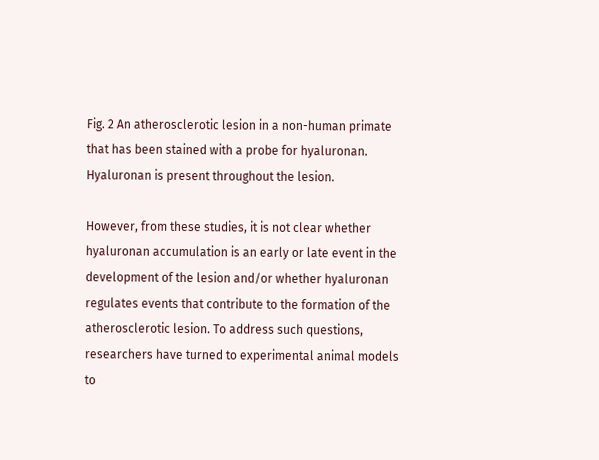Fig. 2 An atherosclerotic lesion in a non-human primate that has been stained with a probe for hyaluronan.
Hyaluronan is present throughout the lesion.

However, from these studies, it is not clear whether hyaluronan accumulation is an early or late event in the development of the lesion and/or whether hyaluronan regulates events that contribute to the formation of the atherosclerotic lesion. To address such questions, researchers have turned to experimental animal models to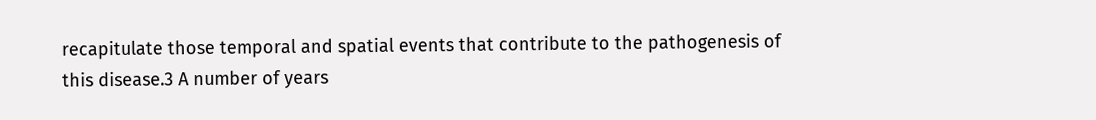recapitulate those temporal and spatial events that contribute to the pathogenesis of this disease.3 A number of years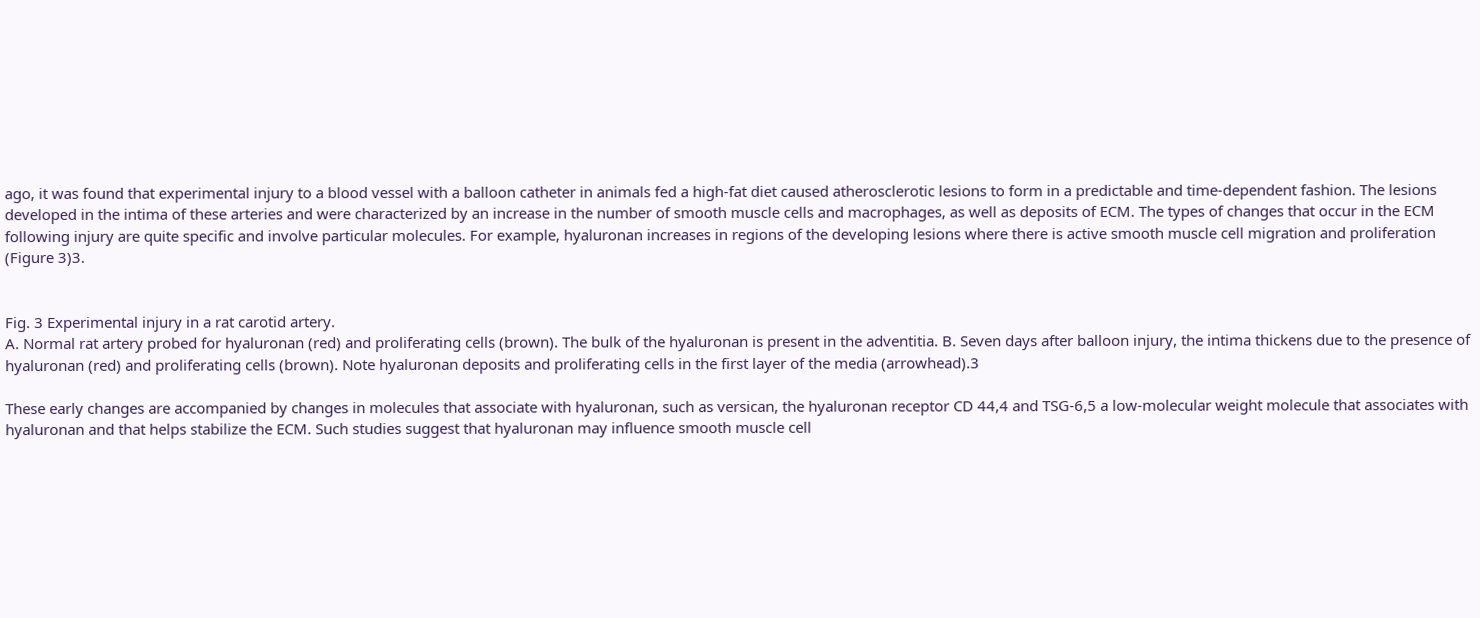ago, it was found that experimental injury to a blood vessel with a balloon catheter in animals fed a high-fat diet caused atherosclerotic lesions to form in a predictable and time-dependent fashion. The lesions developed in the intima of these arteries and were characterized by an increase in the number of smooth muscle cells and macrophages, as well as deposits of ECM. The types of changes that occur in the ECM following injury are quite specific and involve particular molecules. For example, hyaluronan increases in regions of the developing lesions where there is active smooth muscle cell migration and proliferation (Figure 3)3.


Fig. 3 Experimental injury in a rat carotid artery.
A. Normal rat artery probed for hyaluronan (red) and proliferating cells (brown). The bulk of the hyaluronan is present in the adventitia. B. Seven days after balloon injury, the intima thickens due to the presence of hyaluronan (red) and proliferating cells (brown). Note hyaluronan deposits and proliferating cells in the first layer of the media (arrowhead).3

These early changes are accompanied by changes in molecules that associate with hyaluronan, such as versican, the hyaluronan receptor CD 44,4 and TSG-6,5 a low-molecular weight molecule that associates with hyaluronan and that helps stabilize the ECM. Such studies suggest that hyaluronan may influence smooth muscle cell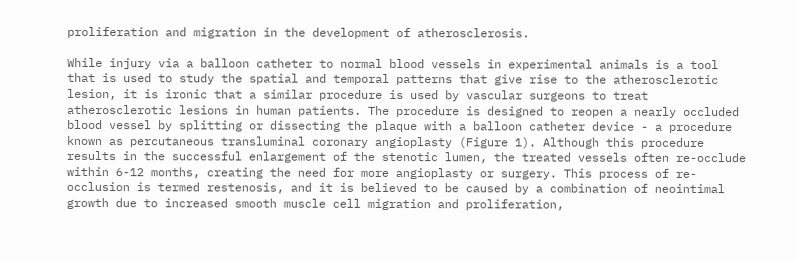proliferation and migration in the development of atherosclerosis.

While injury via a balloon catheter to normal blood vessels in experimental animals is a tool that is used to study the spatial and temporal patterns that give rise to the atherosclerotic lesion, it is ironic that a similar procedure is used by vascular surgeons to treat atherosclerotic lesions in human patients. The procedure is designed to reopen a nearly occluded blood vessel by splitting or dissecting the plaque with a balloon catheter device - a procedure known as percutaneous transluminal coronary angioplasty (Figure 1). Although this procedure results in the successful enlargement of the stenotic lumen, the treated vessels often re-occlude within 6-12 months, creating the need for more angioplasty or surgery. This process of re-occlusion is termed restenosis, and it is believed to be caused by a combination of neointimal growth due to increased smooth muscle cell migration and proliferation,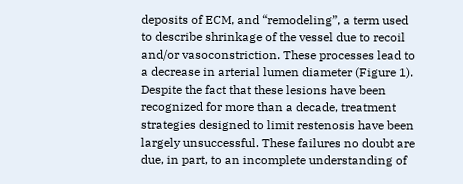deposits of ECM, and “remodeling”, a term used to describe shrinkage of the vessel due to recoil and/or vasoconstriction. These processes lead to a decrease in arterial lumen diameter (Figure 1). Despite the fact that these lesions have been recognized for more than a decade, treatment strategies designed to limit restenosis have been largely unsuccessful. These failures no doubt are due, in part, to an incomplete understanding of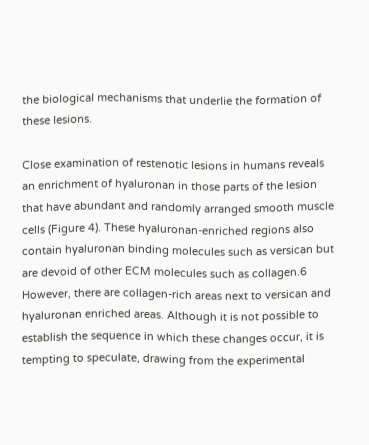the biological mechanisms that underlie the formation of these lesions.

Close examination of restenotic lesions in humans reveals an enrichment of hyaluronan in those parts of the lesion that have abundant and randomly arranged smooth muscle cells (Figure 4). These hyaluronan-enriched regions also contain hyaluronan binding molecules such as versican but are devoid of other ECM molecules such as collagen.6 However, there are collagen-rich areas next to versican and hyaluronan enriched areas. Although it is not possible to establish the sequence in which these changes occur, it is tempting to speculate, drawing from the experimental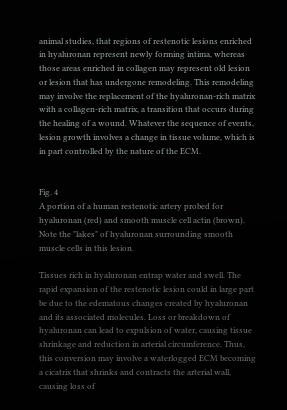animal studies, that regions of restenotic lesions enriched in hyaluronan represent newly forming intima, whereas those areas enriched in collagen may represent old lesion or lesion that has undergone remodeling. This remodeling may involve the replacement of the hyaluronan-rich matrix with a collagen-rich matrix, a transition that occurs during the healing of a wound. Whatever the sequence of events, lesion growth involves a change in tissue volume, which is in part controlled by the nature of the ECM.


Fig. 4
A portion of a human restenotic artery probed for hyaluronan (red) and smooth muscle cell actin (brown). Note the "lakes" of hyaluronan surrounding smooth muscle cells in this lesion.

Tissues rich in hyaluronan entrap water and swell. The rapid expansion of the restenotic lesion could in large part be due to the edematous changes created by hyaluronan and its associated molecules. Loss or breakdown of hyaluronan can lead to expulsion of water, causing tissue shrinkage and reduction in arterial circumference. Thus, this conversion may involve a waterlogged ECM becoming a cicatrix that shrinks and contracts the arterial wall, causing loss of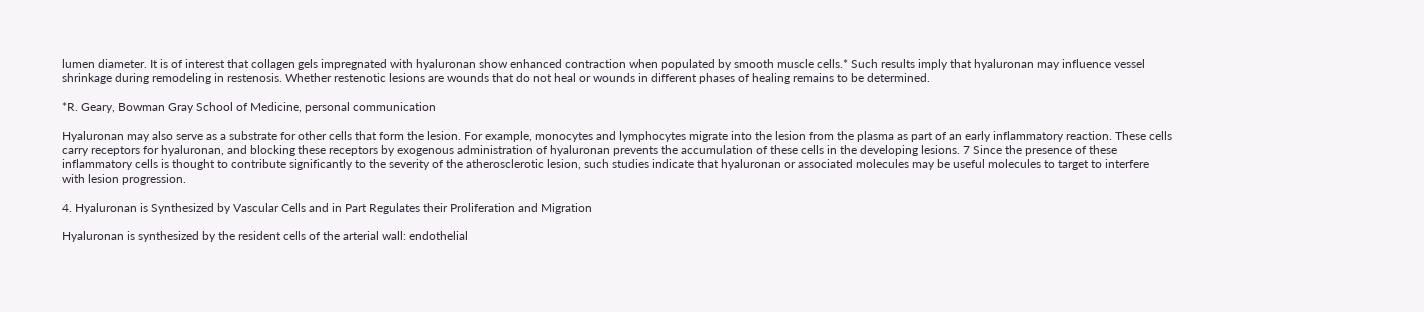lumen diameter. It is of interest that collagen gels impregnated with hyaluronan show enhanced contraction when populated by smooth muscle cells.* Such results imply that hyaluronan may influence vessel shrinkage during remodeling in restenosis. Whether restenotic lesions are wounds that do not heal or wounds in different phases of healing remains to be determined.

*R. Geary, Bowman Gray School of Medicine, personal communication

Hyaluronan may also serve as a substrate for other cells that form the lesion. For example, monocytes and lymphocytes migrate into the lesion from the plasma as part of an early inflammatory reaction. These cells carry receptors for hyaluronan, and blocking these receptors by exogenous administration of hyaluronan prevents the accumulation of these cells in the developing lesions. 7 Since the presence of these inflammatory cells is thought to contribute significantly to the severity of the atherosclerotic lesion, such studies indicate that hyaluronan or associated molecules may be useful molecules to target to interfere with lesion progression.

4. Hyaluronan is Synthesized by Vascular Cells and in Part Regulates their Proliferation and Migration

Hyaluronan is synthesized by the resident cells of the arterial wall: endothelial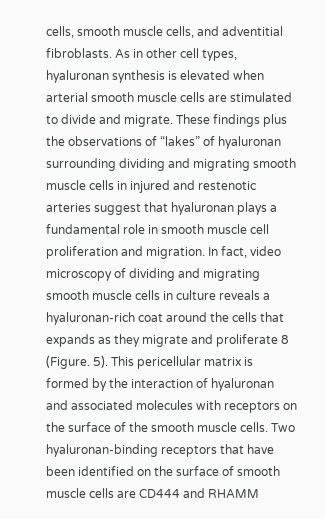cells, smooth muscle cells, and adventitial fibroblasts. As in other cell types, hyaluronan synthesis is elevated when arterial smooth muscle cells are stimulated to divide and migrate. These findings plus the observations of “lakes” of hyaluronan surrounding dividing and migrating smooth muscle cells in injured and restenotic arteries suggest that hyaluronan plays a fundamental role in smooth muscle cell proliferation and migration. In fact, video microscopy of dividing and migrating smooth muscle cells in culture reveals a hyaluronan-rich coat around the cells that expands as they migrate and proliferate 8 (Figure. 5). This pericellular matrix is formed by the interaction of hyaluronan and associated molecules with receptors on the surface of the smooth muscle cells. Two hyaluronan-binding receptors that have been identified on the surface of smooth muscle cells are CD444 and RHAMM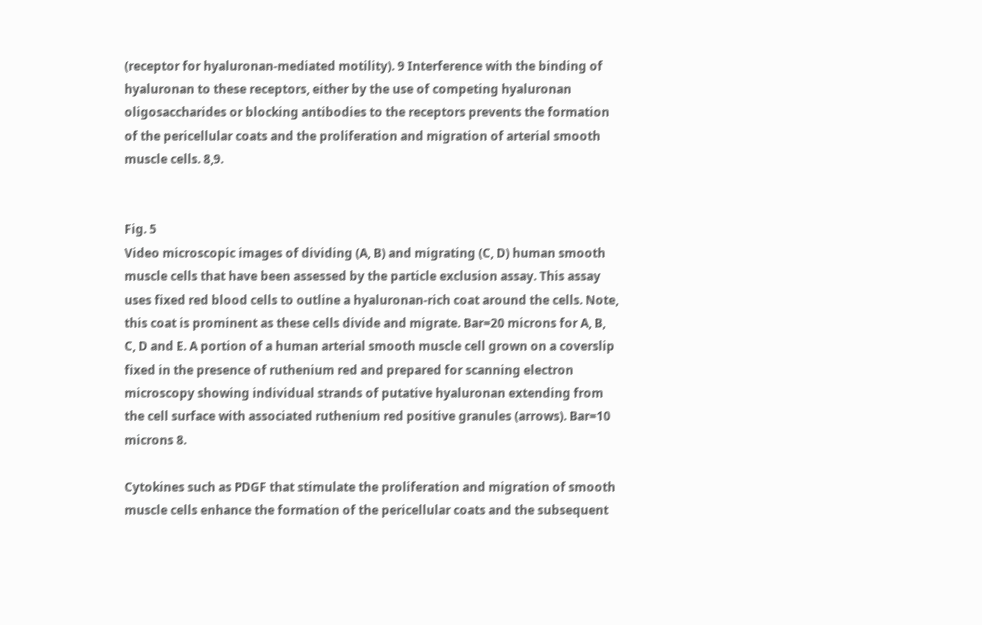(receptor for hyaluronan-mediated motility). 9 Interference with the binding of hyaluronan to these receptors, either by the use of competing hyaluronan oligosaccharides or blocking antibodies to the receptors prevents the formation of the pericellular coats and the proliferation and migration of arterial smooth muscle cells. 8,9.


Fig. 5
Video microscopic images of dividing (A, B) and migrating (C, D) human smooth muscle cells that have been assessed by the particle exclusion assay. This assay uses fixed red blood cells to outline a hyaluronan-rich coat around the cells. Note, this coat is prominent as these cells divide and migrate. Bar=20 microns for A, B, C, D and E. A portion of a human arterial smooth muscle cell grown on a coverslip fixed in the presence of ruthenium red and prepared for scanning electron microscopy showing individual strands of putative hyaluronan extending from the cell surface with associated ruthenium red positive granules (arrows). Bar=10 microns 8.

Cytokines such as PDGF that stimulate the proliferation and migration of smooth muscle cells enhance the formation of the pericellular coats and the subsequent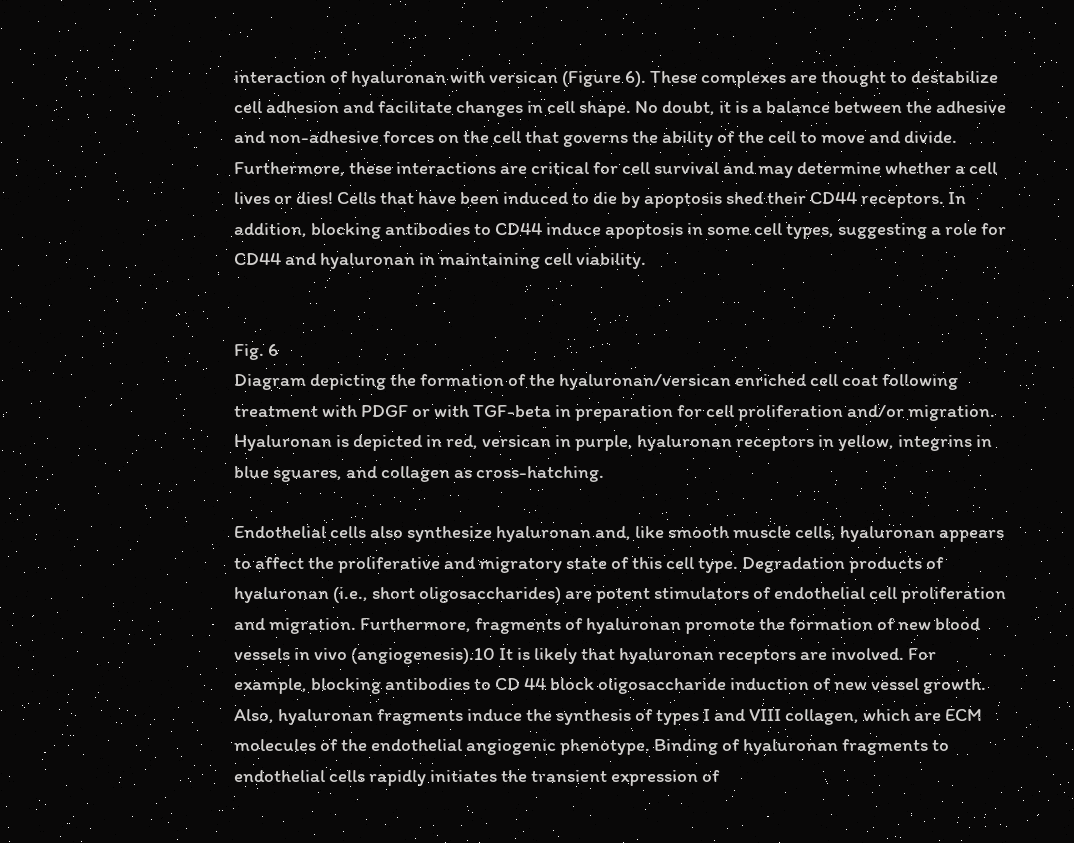interaction of hyaluronan with versican (Figure 6). These complexes are thought to destabilize cell adhesion and facilitate changes in cell shape. No doubt, it is a balance between the adhesive and non-adhesive forces on the cell that governs the ability of the cell to move and divide. Furthermore, these interactions are critical for cell survival and may determine whether a cell lives or dies! Cells that have been induced to die by apoptosis shed their CD44 receptors. In addition, blocking antibodies to CD44 induce apoptosis in some cell types, suggesting a role for CD44 and hyaluronan in maintaining cell viability.


Fig. 6
Diagram depicting the formation of the hyaluronan/versican enriched cell coat following treatment with PDGF or with TGF-beta in preparation for cell proliferation and/or migration. Hyaluronan is depicted in red, versican in purple, hyaluronan receptors in yellow, integrins in blue sguares, and collagen as cross-hatching.

Endothelial cells also synthesize hyaluronan and, like smooth muscle cells, hyaluronan appears to affect the proliferative and migratory state of this cell type. Degradation products of hyaluronan (i.e., short oligosaccharides) are potent stimulators of endothelial cell proliferation and migration. Furthermore, fragments of hyaluronan promote the formation of new blood vessels in vivo (angiogenesis).10 It is likely that hyaluronan receptors are involved. For example, blocking antibodies to CD 44 block oligosaccharide induction of new vessel growth. Also, hyaluronan fragments induce the synthesis of types I and VIII collagen, which are ECM molecules of the endothelial angiogenic phenotype. Binding of hyaluronan fragments to endothelial cells rapidly initiates the transient expression of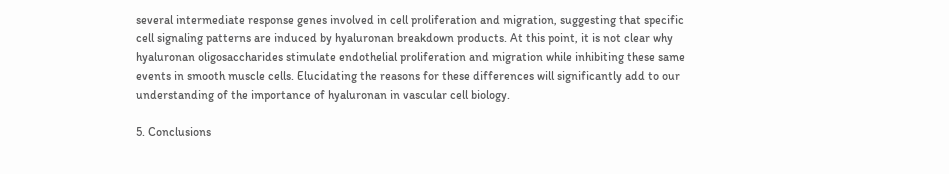several intermediate response genes involved in cell proliferation and migration, suggesting that specific cell signaling patterns are induced by hyaluronan breakdown products. At this point, it is not clear why hyaluronan oligosaccharides stimulate endothelial proliferation and migration while inhibiting these same events in smooth muscle cells. Elucidating the reasons for these differences will significantly add to our understanding of the importance of hyaluronan in vascular cell biology.

5. Conclusions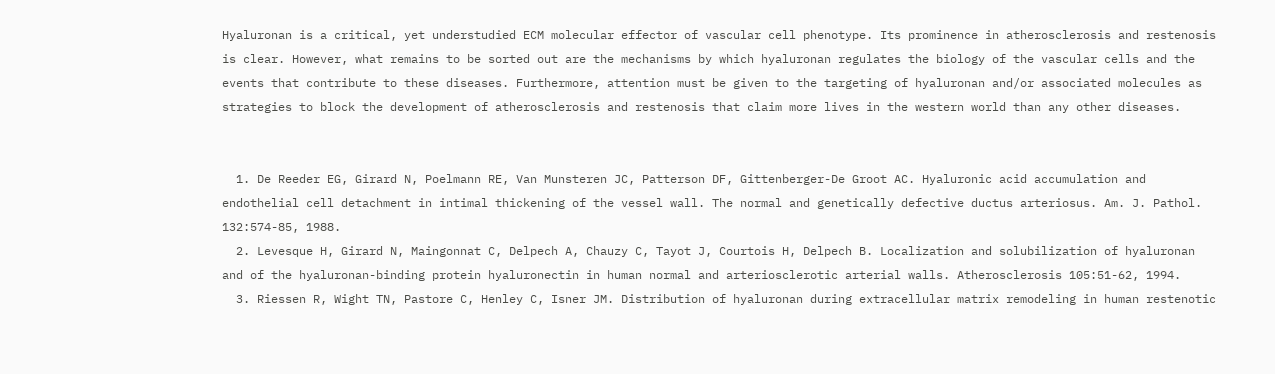Hyaluronan is a critical, yet understudied ECM molecular effector of vascular cell phenotype. Its prominence in atherosclerosis and restenosis is clear. However, what remains to be sorted out are the mechanisms by which hyaluronan regulates the biology of the vascular cells and the events that contribute to these diseases. Furthermore, attention must be given to the targeting of hyaluronan and/or associated molecules as strategies to block the development of atherosclerosis and restenosis that claim more lives in the western world than any other diseases.


  1. De Reeder EG, Girard N, Poelmann RE, Van Munsteren JC, Patterson DF, Gittenberger-De Groot AC. Hyaluronic acid accumulation and endothelial cell detachment in intimal thickening of the vessel wall. The normal and genetically defective ductus arteriosus. Am. J. Pathol. 132:574-85, 1988.
  2. Levesque H, Girard N, Maingonnat C, Delpech A, Chauzy C, Tayot J, Courtois H, Delpech B. Localization and solubilization of hyaluronan and of the hyaluronan-binding protein hyaluronectin in human normal and arteriosclerotic arterial walls. Atherosclerosis 105:51-62, 1994.
  3. Riessen R, Wight TN, Pastore C, Henley C, Isner JM. Distribution of hyaluronan during extracellular matrix remodeling in human restenotic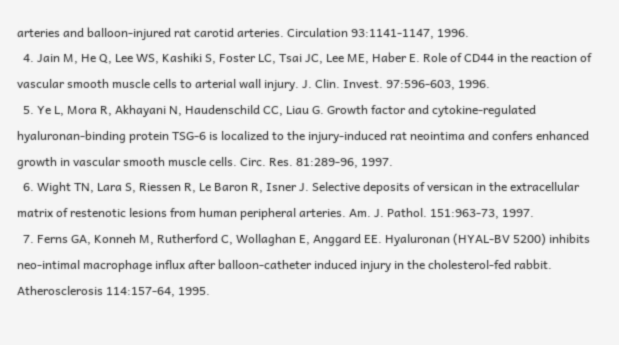arteries and balloon-injured rat carotid arteries. Circulation 93:1141-1147, 1996.
  4. Jain M, He Q, Lee WS, Kashiki S, Foster LC, Tsai JC, Lee ME, Haber E. Role of CD44 in the reaction of vascular smooth muscle cells to arterial wall injury. J. Clin. Invest. 97:596-603, 1996.
  5. Ye L, Mora R, Akhayani N, Haudenschild CC, Liau G. Growth factor and cytokine-regulated hyaluronan-binding protein TSG-6 is localized to the injury-induced rat neointima and confers enhanced growth in vascular smooth muscle cells. Circ. Res. 81:289-96, 1997.
  6. Wight TN, Lara S, Riessen R, Le Baron R, Isner J. Selective deposits of versican in the extracellular matrix of restenotic lesions from human peripheral arteries. Am. J. Pathol. 151:963-73, 1997.
  7. Ferns GA, Konneh M, Rutherford C, Wollaghan E, Anggard EE. Hyaluronan (HYAL-BV 5200) inhibits neo-intimal macrophage influx after balloon-catheter induced injury in the cholesterol-fed rabbit. Atherosclerosis 114:157-64, 1995.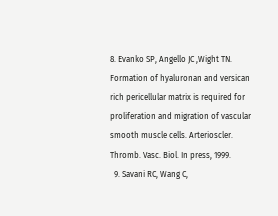8. Evanko SP, Angello JC ,Wight TN. Formation of hyaluronan and versican rich pericellular matrix is required for proliferation and migration of vascular smooth muscle cells. Arterioscler. Thromb. Vasc. Biol. In press, 1999.
  9. Savani RC, Wang C,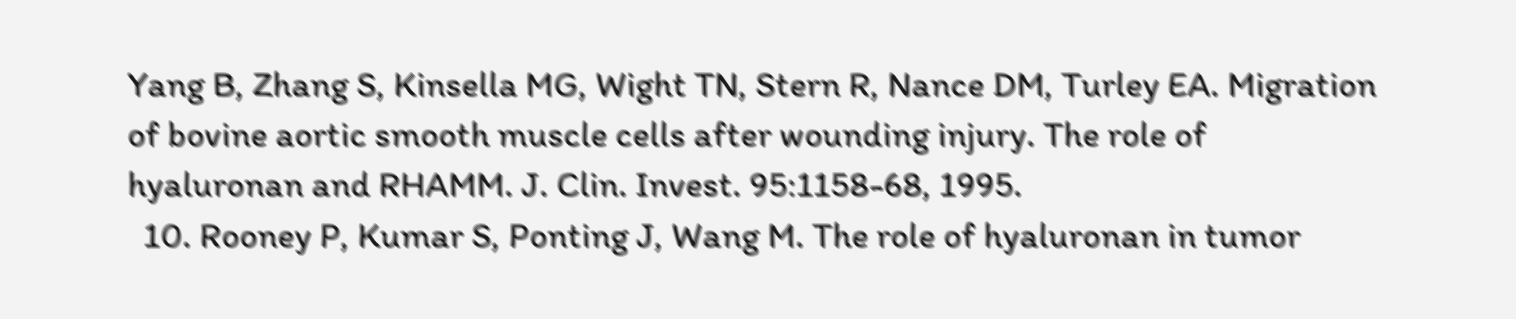Yang B, Zhang S, Kinsella MG, Wight TN, Stern R, Nance DM, Turley EA. Migration of bovine aortic smooth muscle cells after wounding injury. The role of hyaluronan and RHAMM. J. Clin. Invest. 95:1158-68, 1995.
  10. Rooney P, Kumar S, Ponting J, Wang M. The role of hyaluronan in tumor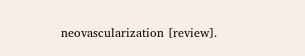neovascularization [review].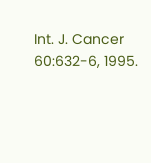Int. J. Cancer 60:632-6, 1995.